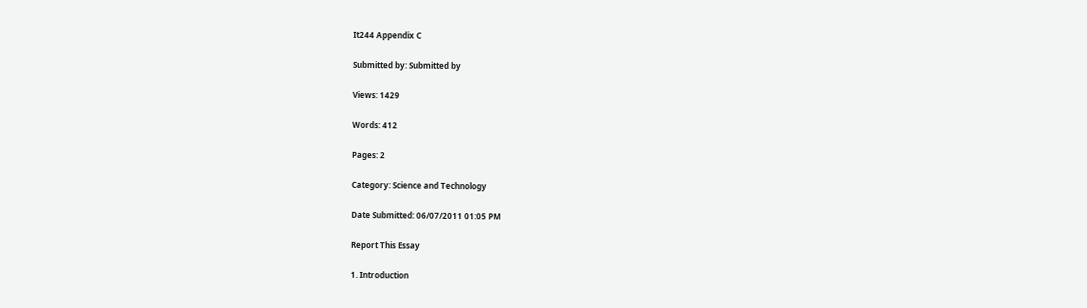It244 Appendix C

Submitted by: Submitted by

Views: 1429

Words: 412

Pages: 2

Category: Science and Technology

Date Submitted: 06/07/2011 01:05 PM

Report This Essay

1. Introduction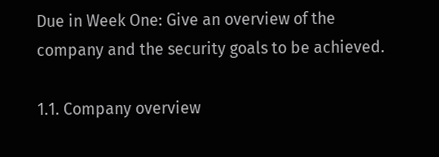Due in Week One: Give an overview of the company and the security goals to be achieved.

1.1. Company overview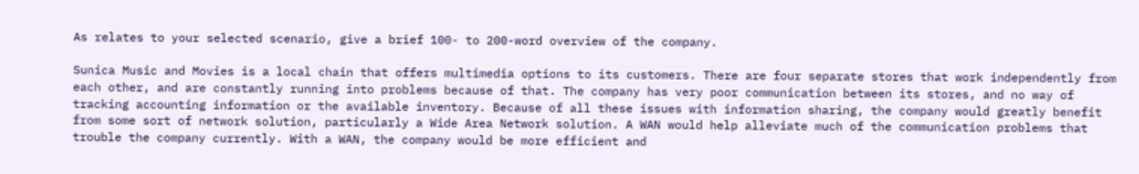As relates to your selected scenario, give a brief 100- to 200-word overview of the company.

Sunica Music and Movies is a local chain that offers multimedia options to its customers. There are four separate stores that work independently from each other, and are constantly running into problems because of that. The company has very poor communication between its stores, and no way of tracking accounting information or the available inventory. Because of all these issues with information sharing, the company would greatly benefit from some sort of network solution, particularly a Wide Area Network solution. A WAN would help alleviate much of the communication problems that trouble the company currently. With a WAN, the company would be more efficient and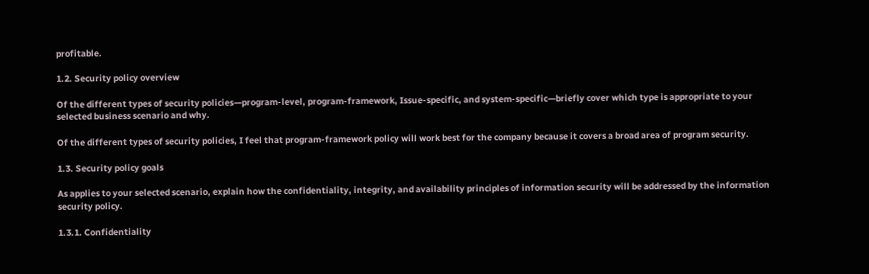profitable.

1.2. Security policy overview

Of the different types of security policies—program-level, program-framework, Issue-specific, and system-specific—briefly cover which type is appropriate to your selected business scenario and why.

Of the different types of security policies, I feel that program-framework policy will work best for the company because it covers a broad area of program security.

1.3. Security policy goals

As applies to your selected scenario, explain how the confidentiality, integrity, and availability principles of information security will be addressed by the information security policy.

1.3.1. Confidentiality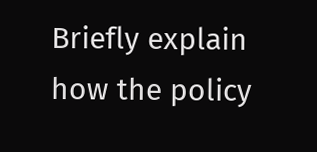Briefly explain how the policy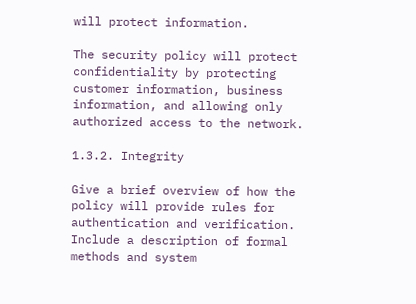will protect information.

The security policy will protect confidentiality by protecting customer information, business information, and allowing only authorized access to the network.

1.3.2. Integrity

Give a brief overview of how the policy will provide rules for authentication and verification. Include a description of formal methods and system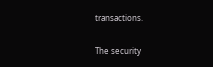transactions.

The security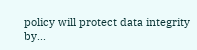policy will protect data integrity by...